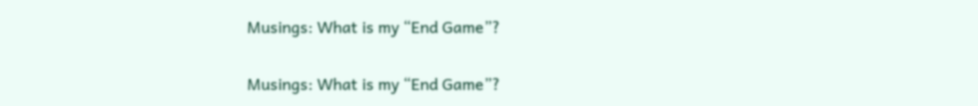Musings: What is my “End Game”?

Musings: What is my “End Game”?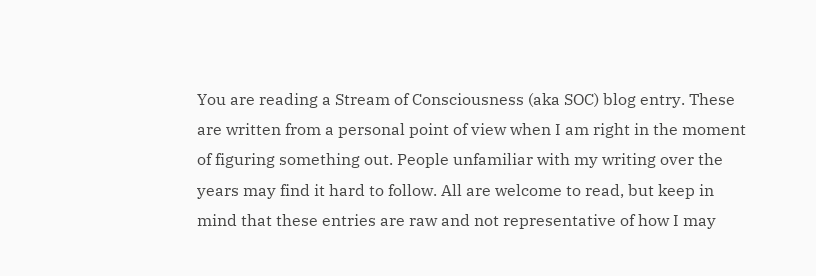You are reading a Stream of Consciousness (aka SOC) blog entry. These are written from a personal point of view when I am right in the moment of figuring something out. People unfamiliar with my writing over the years may find it hard to follow. All are welcome to read, but keep in mind that these entries are raw and not representative of how I may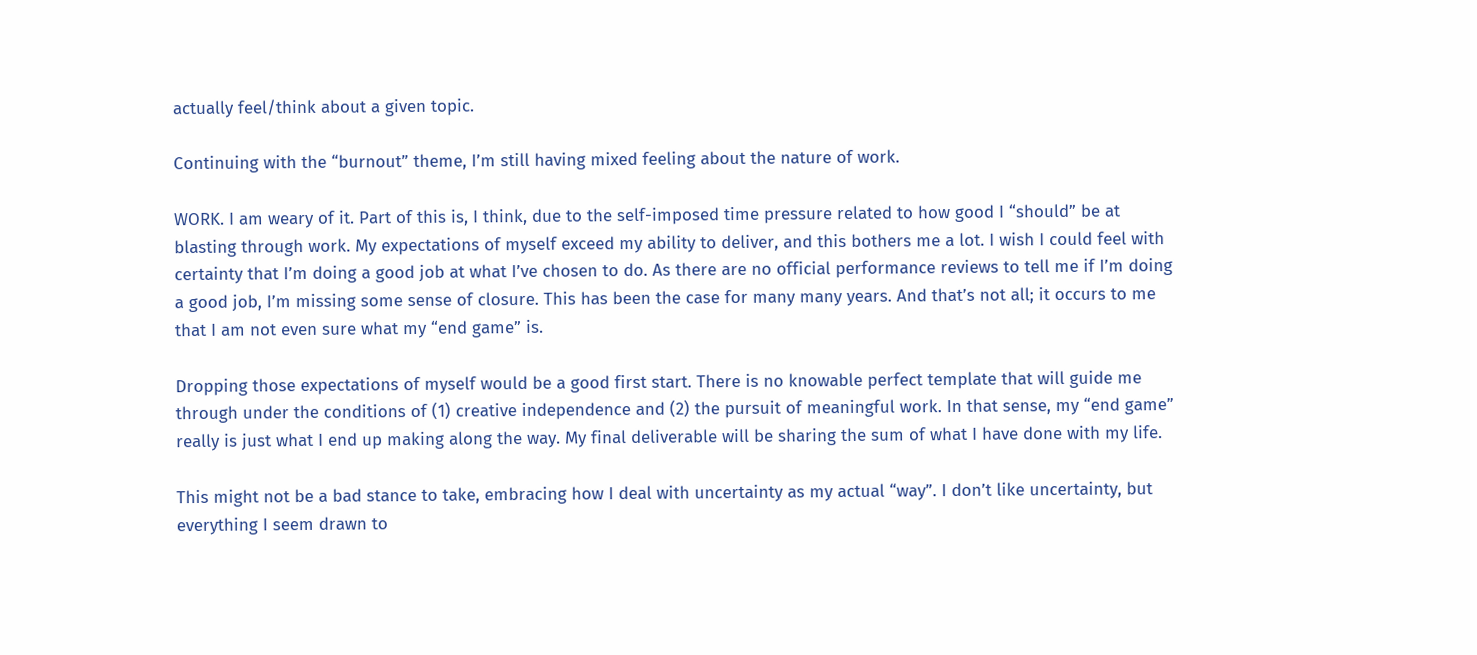actually feel/think about a given topic.

Continuing with the “burnout” theme, I’m still having mixed feeling about the nature of work.

WORK. I am weary of it. Part of this is, I think, due to the self-imposed time pressure related to how good I “should” be at blasting through work. My expectations of myself exceed my ability to deliver, and this bothers me a lot. I wish I could feel with certainty that I’m doing a good job at what I’ve chosen to do. As there are no official performance reviews to tell me if I’m doing a good job, I’m missing some sense of closure. This has been the case for many many years. And that’s not all; it occurs to me that I am not even sure what my “end game” is.

Dropping those expectations of myself would be a good first start. There is no knowable perfect template that will guide me through under the conditions of (1) creative independence and (2) the pursuit of meaningful work. In that sense, my “end game” really is just what I end up making along the way. My final deliverable will be sharing the sum of what I have done with my life.

This might not be a bad stance to take, embracing how I deal with uncertainty as my actual “way”. I don’t like uncertainty, but everything I seem drawn to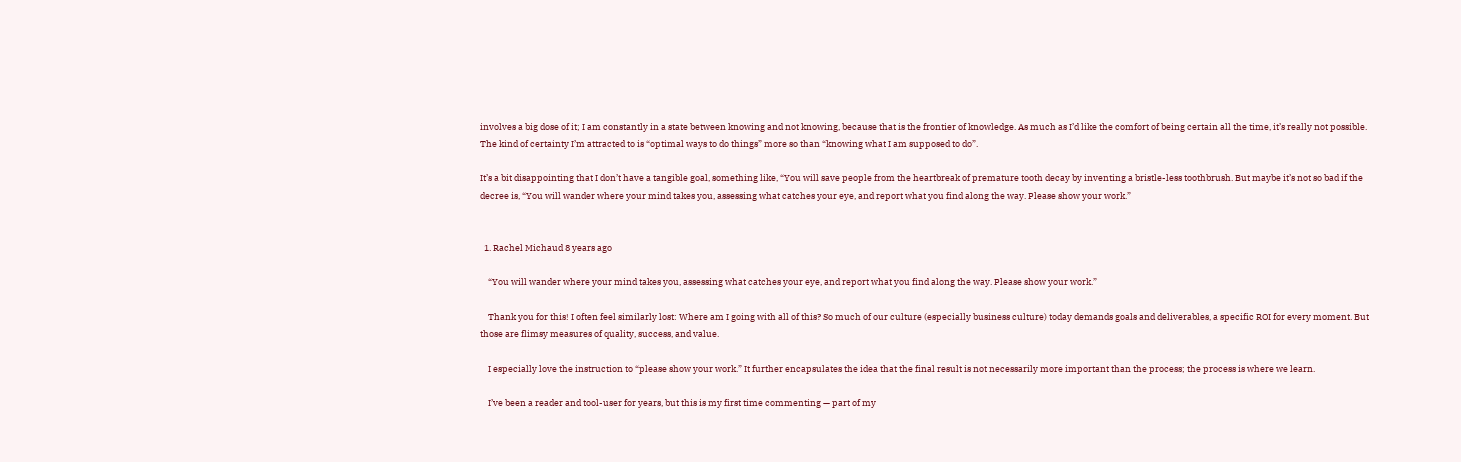involves a big dose of it; I am constantly in a state between knowing and not knowing, because that is the frontier of knowledge. As much as I’d like the comfort of being certain all the time, it’s really not possible. The kind of certainty I’m attracted to is “optimal ways to do things” more so than “knowing what I am supposed to do”.

It’s a bit disappointing that I don’t have a tangible goal, something like, “You will save people from the heartbreak of premature tooth decay by inventing a bristle-less toothbrush. But maybe it’s not so bad if the decree is, “You will wander where your mind takes you, assessing what catches your eye, and report what you find along the way. Please show your work.”


  1. Rachel Michaud 8 years ago

    “You will wander where your mind takes you, assessing what catches your eye, and report what you find along the way. Please show your work.”

    Thank you for this! I often feel similarly lost: Where am I going with all of this? So much of our culture (especially business culture) today demands goals and deliverables, a specific ROI for every moment. But those are flimsy measures of quality, success, and value.

    I especially love the instruction to “please show your work.” It further encapsulates the idea that the final result is not necessarily more important than the process; the process is where we learn.

    I’ve been a reader and tool-user for years, but this is my first time commenting — part of my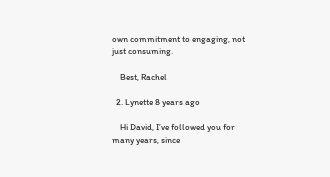own commitment to engaging, not just consuming.

    Best, Rachel

  2. Lynette 8 years ago

    Hi David, I’ve followed you for many years, since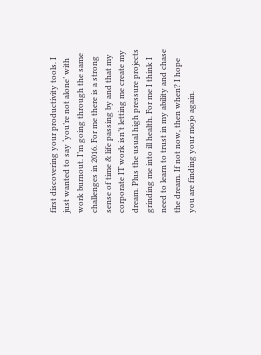first discovering your productivity tools. I just wanted to say ‘you’re not alone’ with work burnout. I’m going through the same challenges in 2016. For me there is a strong sense of time & life passing by and that my corporate IT work isn’t letting me create my dream. Plus the usual high pressure projects grinding me into ill health. For me I think I need to learn to trust in my ability and chase the dream. If not now, then when? I hope you are finding your mojo again.